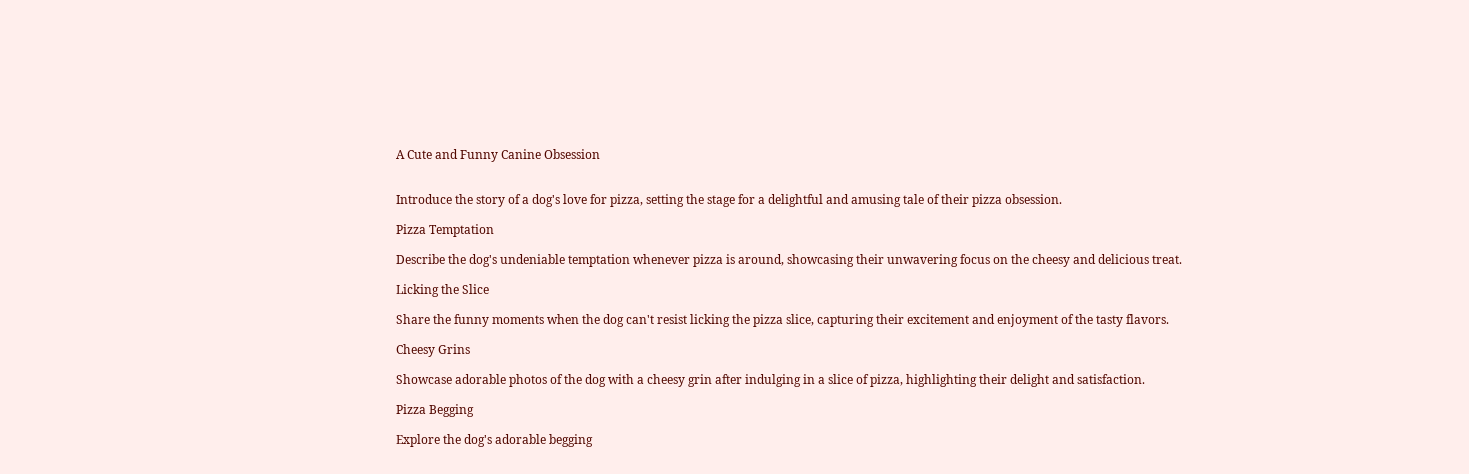A Cute and Funny Canine Obsession


Introduce the story of a dog's love for pizza, setting the stage for a delightful and amusing tale of their pizza obsession.

Pizza Temptation

Describe the dog's undeniable temptation whenever pizza is around, showcasing their unwavering focus on the cheesy and delicious treat.

Licking the Slice

Share the funny moments when the dog can't resist licking the pizza slice, capturing their excitement and enjoyment of the tasty flavors.

Cheesy Grins

Showcase adorable photos of the dog with a cheesy grin after indulging in a slice of pizza, highlighting their delight and satisfaction.

Pizza Begging

Explore the dog's adorable begging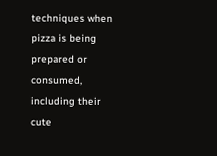techniques when pizza is being prepared or consumed, including their cute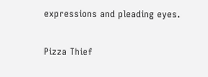expressions and pleading eyes.

Pizza Thief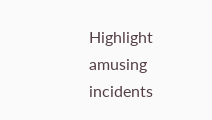Highlight amusing incidents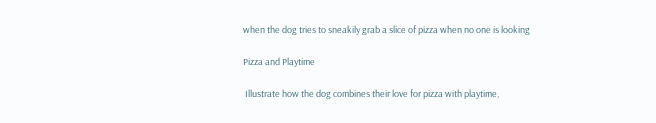when the dog tries to sneakily grab a slice of pizza when no one is looking

Pizza and Playtime

 Illustrate how the dog combines their love for pizza with playtime,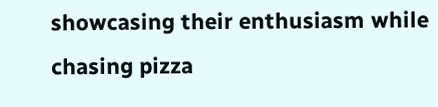showcasing their enthusiasm while chasing pizza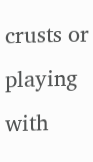crusts or playing with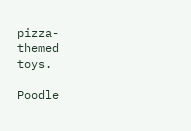pizza-themed toys.

Poodle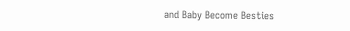and Baby Become Besties